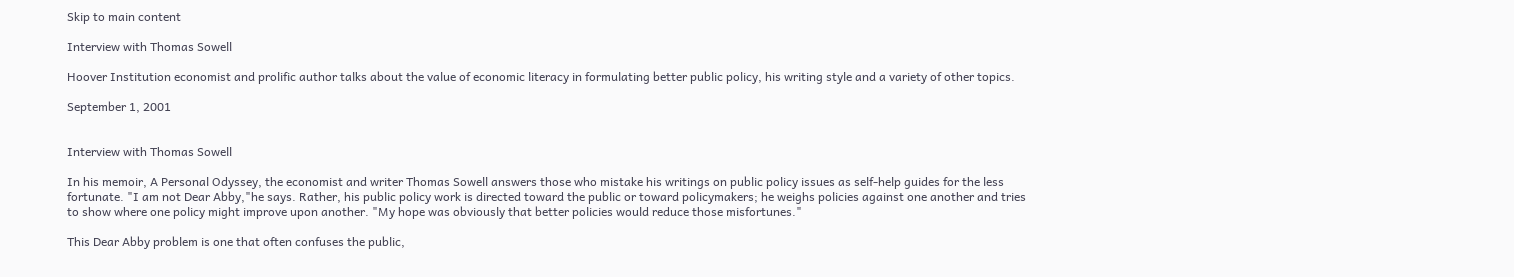Skip to main content

Interview with Thomas Sowell

Hoover Institution economist and prolific author talks about the value of economic literacy in formulating better public policy, his writing style and a variety of other topics.

September 1, 2001


Interview with Thomas Sowell

In his memoir, A Personal Odyssey, the economist and writer Thomas Sowell answers those who mistake his writings on public policy issues as self-help guides for the less fortunate. "I am not Dear Abby,"he says. Rather, his public policy work is directed toward the public or toward policymakers; he weighs policies against one another and tries to show where one policy might improve upon another. "My hope was obviously that better policies would reduce those misfortunes."

This Dear Abby problem is one that often confuses the public,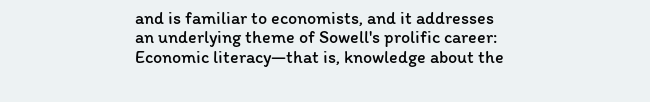and is familiar to economists, and it addresses an underlying theme of Sowell's prolific career: Economic literacy—that is, knowledge about the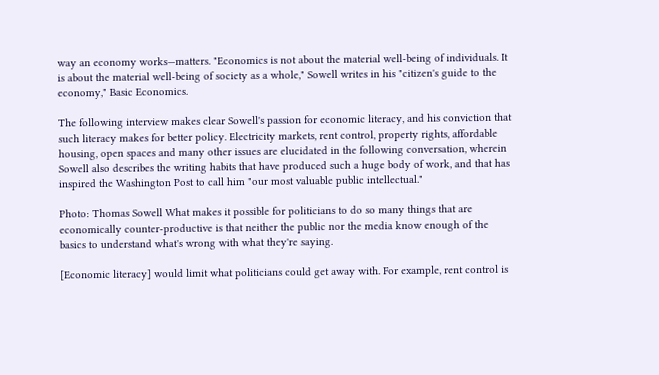way an economy works—matters. "Economics is not about the material well-being of individuals. It is about the material well-being of society as a whole," Sowell writes in his "citizen's guide to the economy," Basic Economics.

The following interview makes clear Sowell's passion for economic literacy, and his conviction that such literacy makes for better policy. Electricity markets, rent control, property rights, affordable housing, open spaces and many other issues are elucidated in the following conversation, wherein Sowell also describes the writing habits that have produced such a huge body of work, and that has inspired the Washington Post to call him "our most valuable public intellectual."

Photo: Thomas Sowell What makes it possible for politicians to do so many things that are economically counter-productive is that neither the public nor the media know enough of the basics to understand what's wrong with what they're saying.

[Economic literacy] would limit what politicians could get away with. For example, rent control is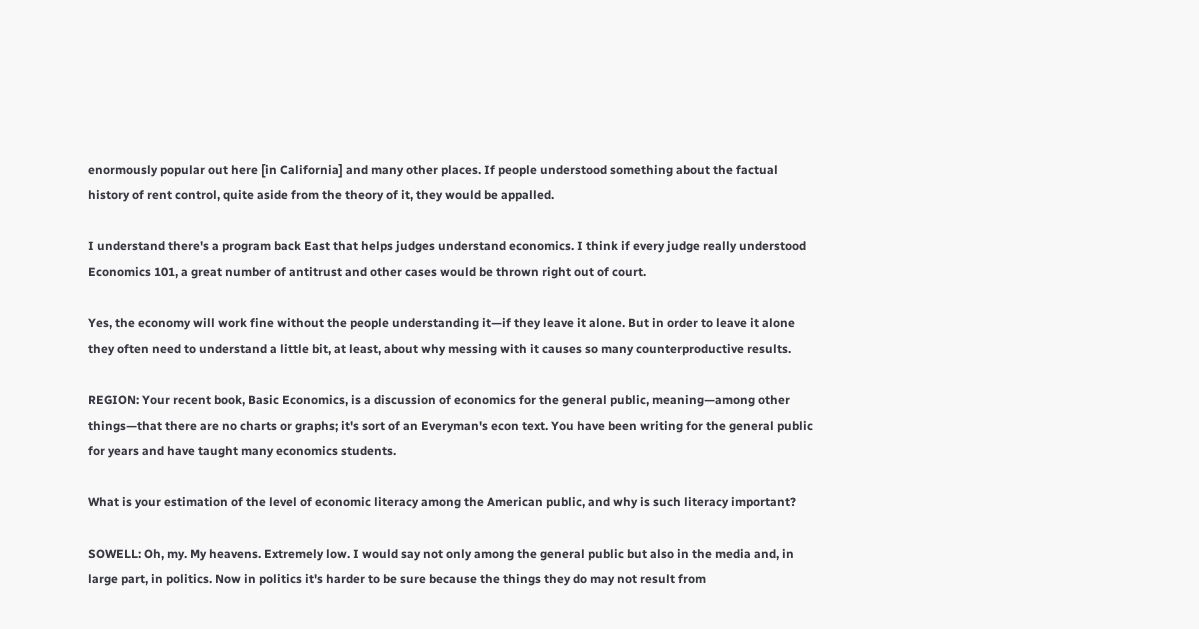enormously popular out here [in California] and many other places. If people understood something about the factual history of rent control, quite aside from the theory of it, they would be appalled.

I understand there's a program back East that helps judges understand economics. I think if every judge really understood Economics 101, a great number of antitrust and other cases would be thrown right out of court.

Yes, the economy will work fine without the people understanding it—if they leave it alone. But in order to leave it alone they often need to understand a little bit, at least, about why messing with it causes so many counterproductive results.

REGION: Your recent book, Basic Economics, is a discussion of economics for the general public, meaning—among other things—that there are no charts or graphs; it's sort of an Everyman's econ text. You have been writing for the general public for years and have taught many economics students.

What is your estimation of the level of economic literacy among the American public, and why is such literacy important?

SOWELL: Oh, my. My heavens. Extremely low. I would say not only among the general public but also in the media and, in large part, in politics. Now in politics it's harder to be sure because the things they do may not result from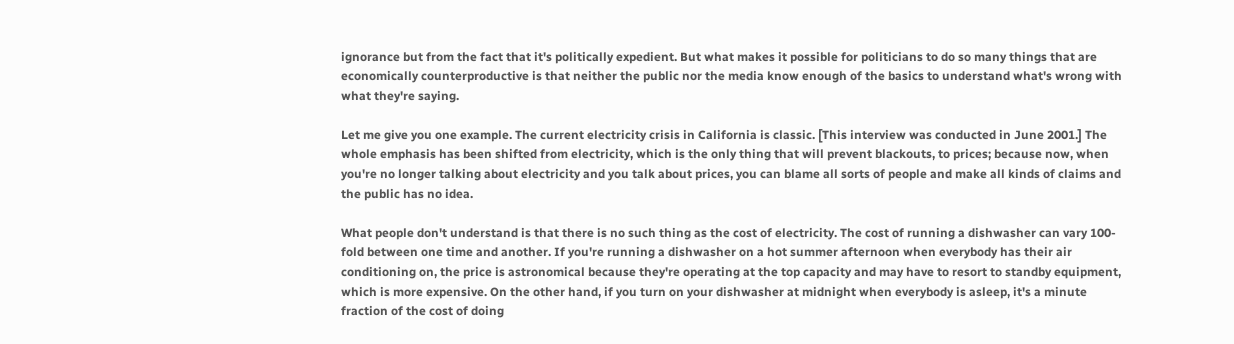ignorance but from the fact that it's politically expedient. But what makes it possible for politicians to do so many things that are economically counterproductive is that neither the public nor the media know enough of the basics to understand what's wrong with what they're saying.

Let me give you one example. The current electricity crisis in California is classic. [This interview was conducted in June 2001.] The whole emphasis has been shifted from electricity, which is the only thing that will prevent blackouts, to prices; because now, when you're no longer talking about electricity and you talk about prices, you can blame all sorts of people and make all kinds of claims and the public has no idea.

What people don't understand is that there is no such thing as the cost of electricity. The cost of running a dishwasher can vary 100-fold between one time and another. If you're running a dishwasher on a hot summer afternoon when everybody has their air conditioning on, the price is astronomical because they're operating at the top capacity and may have to resort to standby equipment, which is more expensive. On the other hand, if you turn on your dishwasher at midnight when everybody is asleep, it's a minute fraction of the cost of doing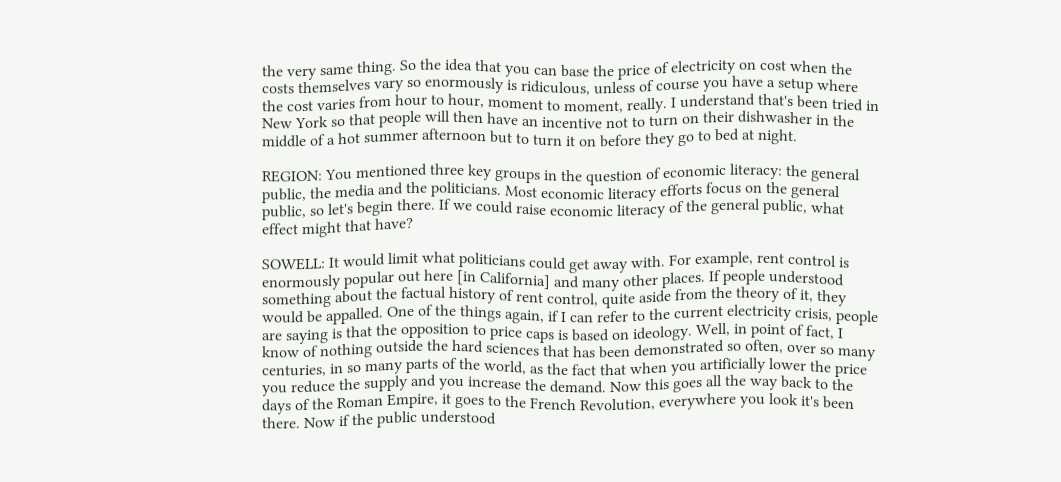the very same thing. So the idea that you can base the price of electricity on cost when the costs themselves vary so enormously is ridiculous, unless of course you have a setup where the cost varies from hour to hour, moment to moment, really. I understand that's been tried in New York so that people will then have an incentive not to turn on their dishwasher in the middle of a hot summer afternoon but to turn it on before they go to bed at night.

REGION: You mentioned three key groups in the question of economic literacy: the general public, the media and the politicians. Most economic literacy efforts focus on the general public, so let's begin there. If we could raise economic literacy of the general public, what effect might that have?

SOWELL: It would limit what politicians could get away with. For example, rent control is enormously popular out here [in California] and many other places. If people understood something about the factual history of rent control, quite aside from the theory of it, they would be appalled. One of the things again, if I can refer to the current electricity crisis, people are saying is that the opposition to price caps is based on ideology. Well, in point of fact, I know of nothing outside the hard sciences that has been demonstrated so often, over so many centuries, in so many parts of the world, as the fact that when you artificially lower the price you reduce the supply and you increase the demand. Now this goes all the way back to the days of the Roman Empire, it goes to the French Revolution, everywhere you look it's been there. Now if the public understood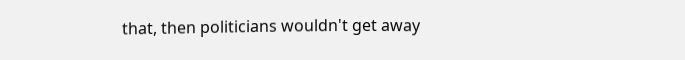that, then politicians wouldn't get away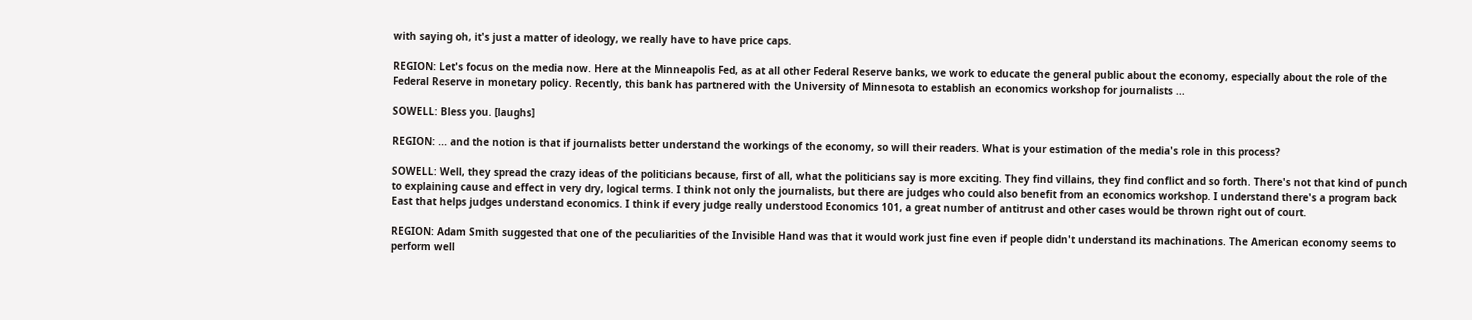with saying oh, it's just a matter of ideology, we really have to have price caps.

REGION: Let's focus on the media now. Here at the Minneapolis Fed, as at all other Federal Reserve banks, we work to educate the general public about the economy, especially about the role of the Federal Reserve in monetary policy. Recently, this bank has partnered with the University of Minnesota to establish an economics workshop for journalists ...

SOWELL: Bless you. [laughs]

REGION: ... and the notion is that if journalists better understand the workings of the economy, so will their readers. What is your estimation of the media's role in this process?

SOWELL: Well, they spread the crazy ideas of the politicians because, first of all, what the politicians say is more exciting. They find villains, they find conflict and so forth. There's not that kind of punch to explaining cause and effect in very dry, logical terms. I think not only the journalists, but there are judges who could also benefit from an economics workshop. I understand there's a program back East that helps judges understand economics. I think if every judge really understood Economics 101, a great number of antitrust and other cases would be thrown right out of court.

REGION: Adam Smith suggested that one of the peculiarities of the Invisible Hand was that it would work just fine even if people didn't understand its machinations. The American economy seems to perform well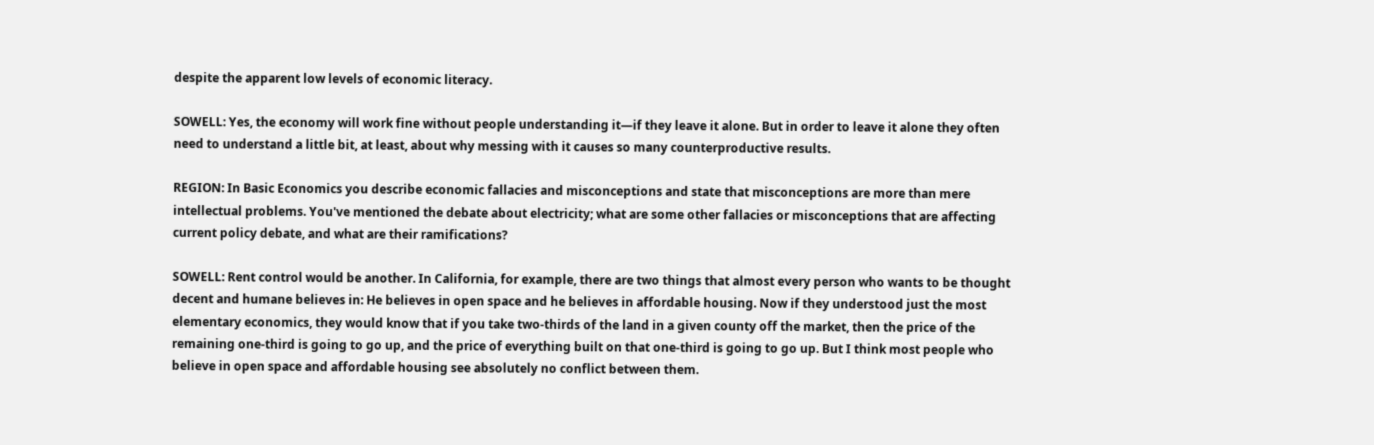despite the apparent low levels of economic literacy.

SOWELL: Yes, the economy will work fine without people understanding it—if they leave it alone. But in order to leave it alone they often need to understand a little bit, at least, about why messing with it causes so many counterproductive results.

REGION: In Basic Economics you describe economic fallacies and misconceptions and state that misconceptions are more than mere intellectual problems. You've mentioned the debate about electricity; what are some other fallacies or misconceptions that are affecting current policy debate, and what are their ramifications?

SOWELL: Rent control would be another. In California, for example, there are two things that almost every person who wants to be thought decent and humane believes in: He believes in open space and he believes in affordable housing. Now if they understood just the most elementary economics, they would know that if you take two-thirds of the land in a given county off the market, then the price of the remaining one-third is going to go up, and the price of everything built on that one-third is going to go up. But I think most people who believe in open space and affordable housing see absolutely no conflict between them.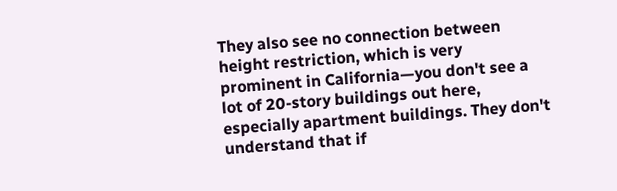They also see no connection between height restriction, which is very prominent in California—you don't see a lot of 20-story buildings out here, especially apartment buildings. They don't understand that if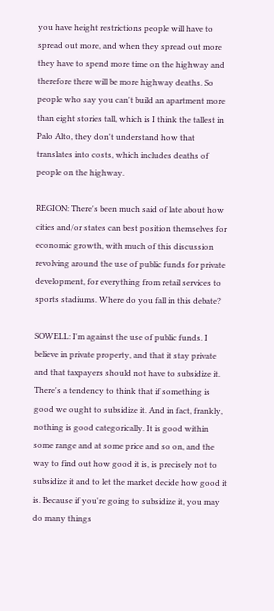you have height restrictions people will have to spread out more, and when they spread out more they have to spend more time on the highway and therefore there will be more highway deaths. So people who say you can't build an apartment more than eight stories tall, which is I think the tallest in Palo Alto, they don't understand how that translates into costs, which includes deaths of people on the highway.

REGION: There's been much said of late about how cities and/or states can best position themselves for economic growth, with much of this discussion revolving around the use of public funds for private development, for everything from retail services to sports stadiums. Where do you fall in this debate?

SOWELL: I'm against the use of public funds. I believe in private property, and that it stay private and that taxpayers should not have to subsidize it. There's a tendency to think that if something is good we ought to subsidize it. And in fact, frankly, nothing is good categorically. It is good within some range and at some price and so on, and the way to find out how good it is, is precisely not to subsidize it and to let the market decide how good it is. Because if you're going to subsidize it, you may do many things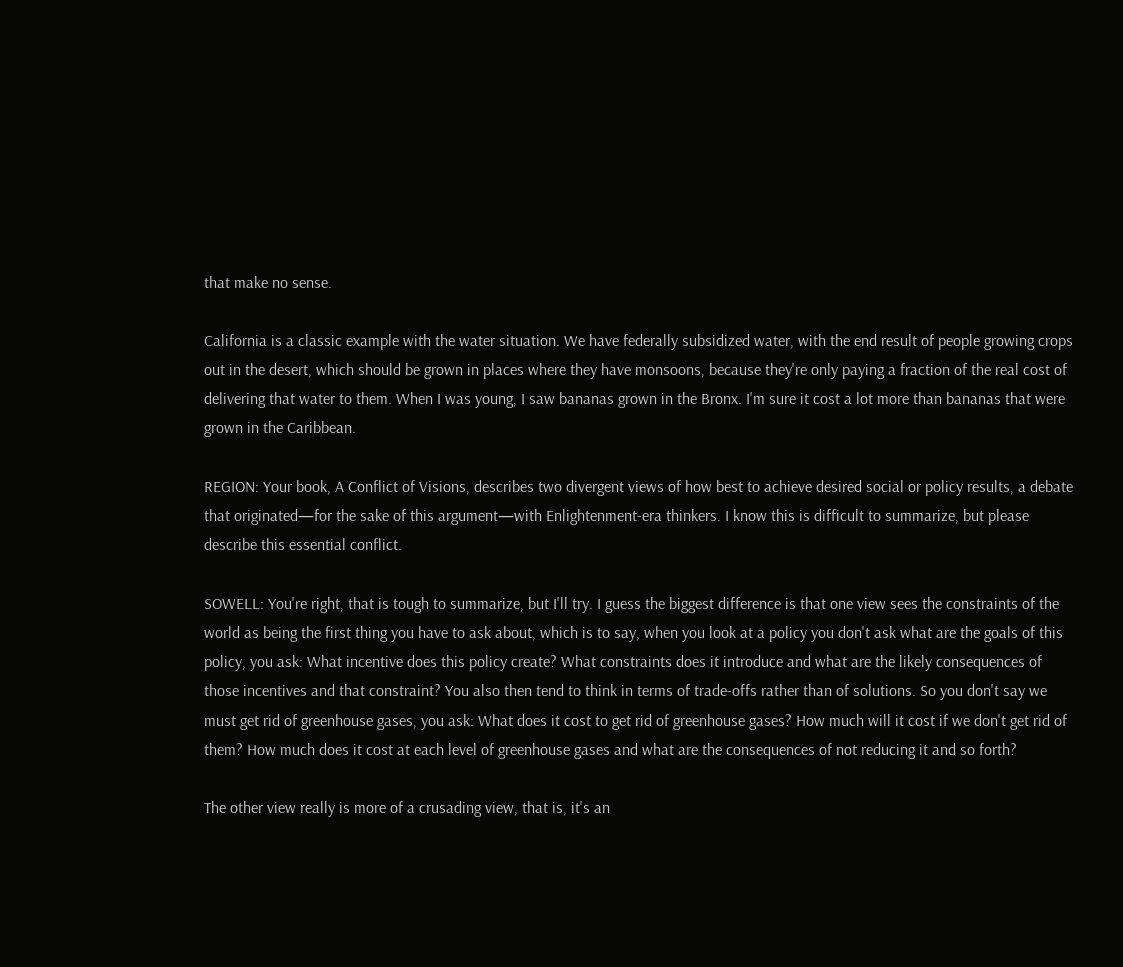that make no sense.

California is a classic example with the water situation. We have federally subsidized water, with the end result of people growing crops out in the desert, which should be grown in places where they have monsoons, because they're only paying a fraction of the real cost of delivering that water to them. When I was young, I saw bananas grown in the Bronx. I'm sure it cost a lot more than bananas that were grown in the Caribbean.

REGION: Your book, A Conflict of Visions, describes two divergent views of how best to achieve desired social or policy results, a debate that originated—for the sake of this argument—with Enlightenment-era thinkers. I know this is difficult to summarize, but please describe this essential conflict.

SOWELL: You're right, that is tough to summarize, but I'll try. I guess the biggest difference is that one view sees the constraints of the world as being the first thing you have to ask about, which is to say, when you look at a policy you don't ask what are the goals of this policy, you ask: What incentive does this policy create? What constraints does it introduce and what are the likely consequences of those incentives and that constraint? You also then tend to think in terms of trade-offs rather than of solutions. So you don't say we must get rid of greenhouse gases, you ask: What does it cost to get rid of greenhouse gases? How much will it cost if we don't get rid of them? How much does it cost at each level of greenhouse gases and what are the consequences of not reducing it and so forth?

The other view really is more of a crusading view, that is, it's an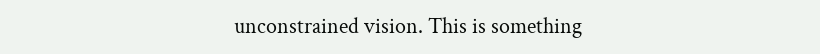unconstrained vision. This is something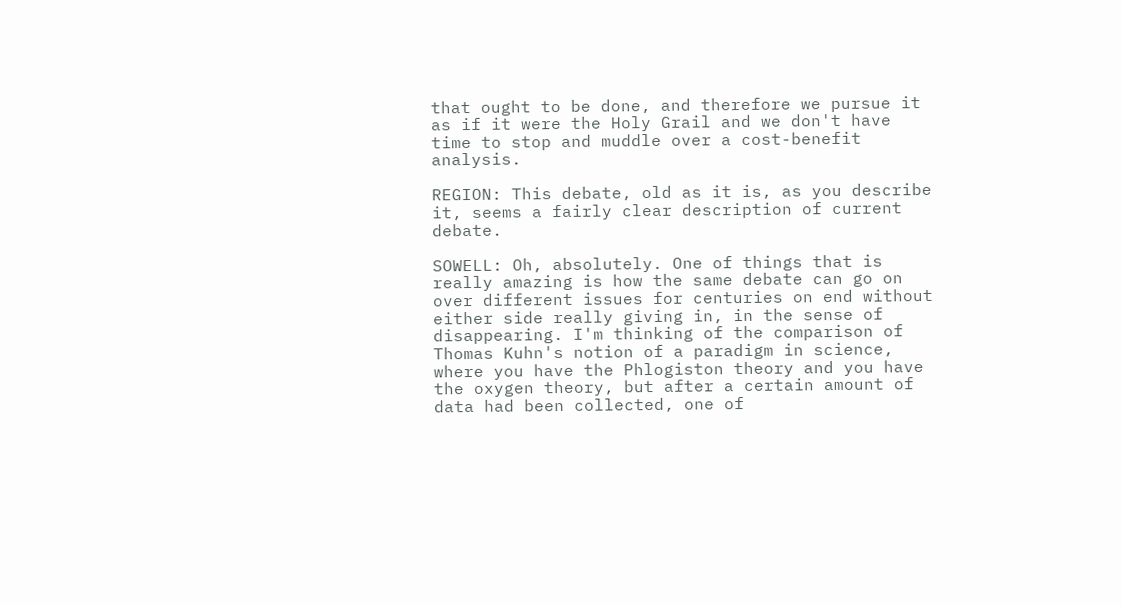that ought to be done, and therefore we pursue it as if it were the Holy Grail and we don't have time to stop and muddle over a cost-benefit analysis.

REGION: This debate, old as it is, as you describe it, seems a fairly clear description of current debate.

SOWELL: Oh, absolutely. One of things that is really amazing is how the same debate can go on over different issues for centuries on end without either side really giving in, in the sense of disappearing. I'm thinking of the comparison of Thomas Kuhn's notion of a paradigm in science, where you have the Phlogiston theory and you have the oxygen theory, but after a certain amount of data had been collected, one of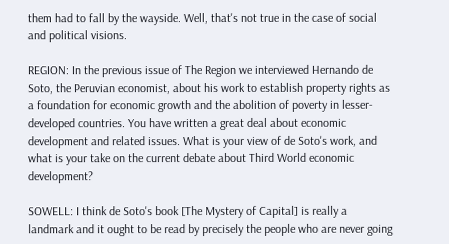them had to fall by the wayside. Well, that's not true in the case of social and political visions.

REGION: In the previous issue of The Region we interviewed Hernando de Soto, the Peruvian economist, about his work to establish property rights as a foundation for economic growth and the abolition of poverty in lesser-developed countries. You have written a great deal about economic development and related issues. What is your view of de Soto's work, and what is your take on the current debate about Third World economic development?

SOWELL: I think de Soto's book [The Mystery of Capital] is really a landmark and it ought to be read by precisely the people who are never going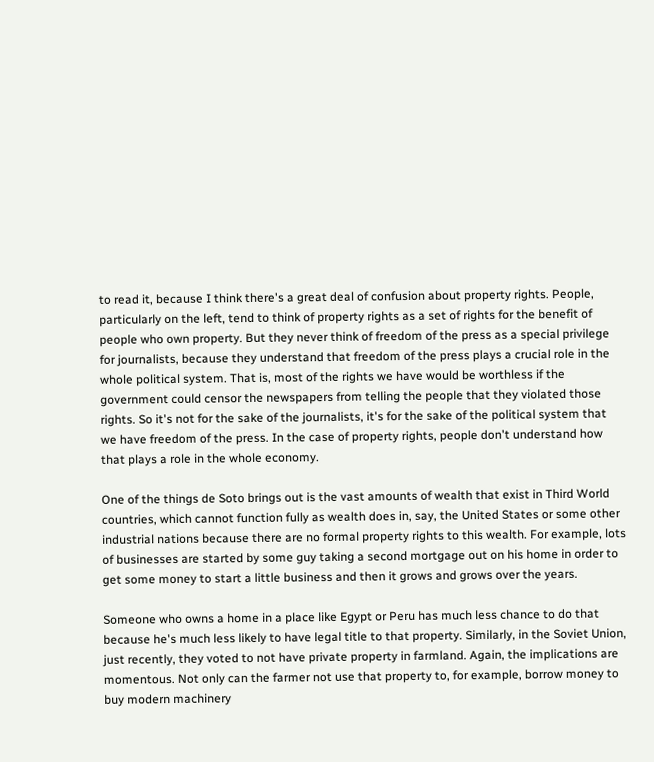to read it, because I think there's a great deal of confusion about property rights. People, particularly on the left, tend to think of property rights as a set of rights for the benefit of people who own property. But they never think of freedom of the press as a special privilege for journalists, because they understand that freedom of the press plays a crucial role in the whole political system. That is, most of the rights we have would be worthless if the government could censor the newspapers from telling the people that they violated those rights. So it's not for the sake of the journalists, it's for the sake of the political system that we have freedom of the press. In the case of property rights, people don't understand how that plays a role in the whole economy.

One of the things de Soto brings out is the vast amounts of wealth that exist in Third World countries, which cannot function fully as wealth does in, say, the United States or some other industrial nations because there are no formal property rights to this wealth. For example, lots of businesses are started by some guy taking a second mortgage out on his home in order to get some money to start a little business and then it grows and grows over the years.

Someone who owns a home in a place like Egypt or Peru has much less chance to do that because he's much less likely to have legal title to that property. Similarly, in the Soviet Union, just recently, they voted to not have private property in farmland. Again, the implications are momentous. Not only can the farmer not use that property to, for example, borrow money to buy modern machinery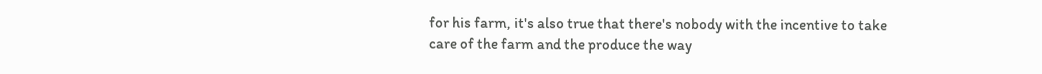for his farm, it's also true that there's nobody with the incentive to take care of the farm and the produce the way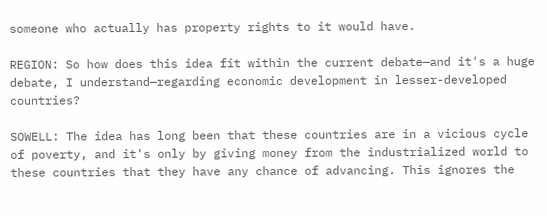someone who actually has property rights to it would have.

REGION: So how does this idea fit within the current debate—and it's a huge debate, I understand—regarding economic development in lesser-developed countries?

SOWELL: The idea has long been that these countries are in a vicious cycle of poverty, and it's only by giving money from the industrialized world to these countries that they have any chance of advancing. This ignores the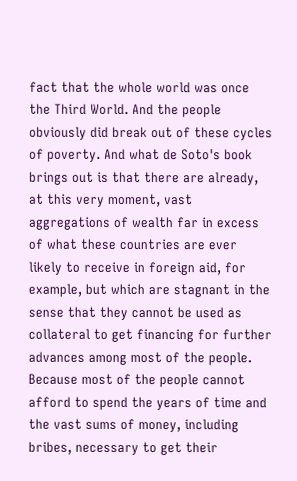fact that the whole world was once the Third World. And the people obviously did break out of these cycles of poverty. And what de Soto's book brings out is that there are already, at this very moment, vast aggregations of wealth far in excess of what these countries are ever likely to receive in foreign aid, for example, but which are stagnant in the sense that they cannot be used as collateral to get financing for further advances among most of the people. Because most of the people cannot afford to spend the years of time and the vast sums of money, including bribes, necessary to get their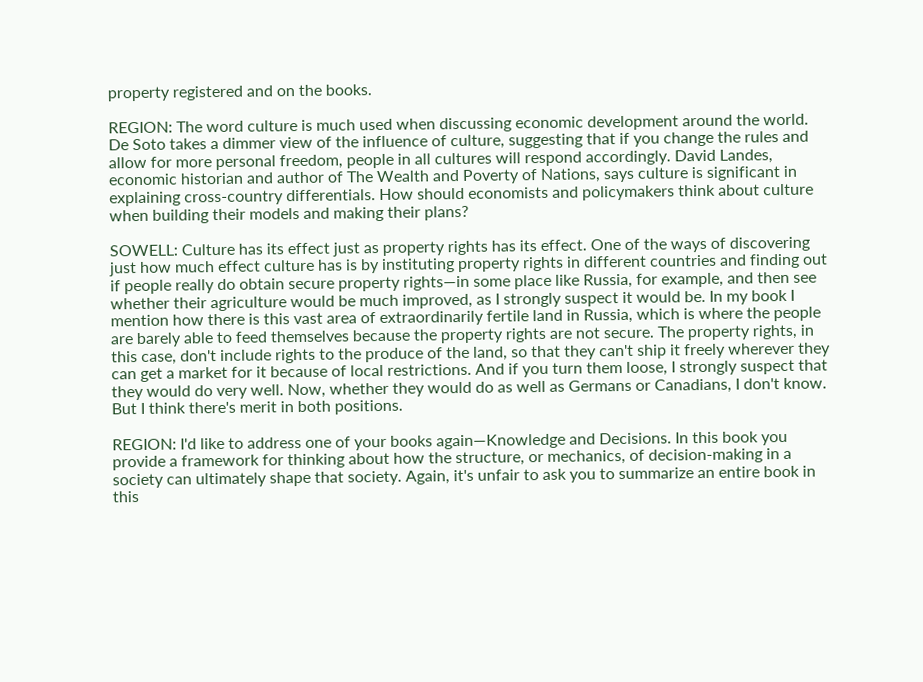property registered and on the books.

REGION: The word culture is much used when discussing economic development around the world. De Soto takes a dimmer view of the influence of culture, suggesting that if you change the rules and allow for more personal freedom, people in all cultures will respond accordingly. David Landes, economic historian and author of The Wealth and Poverty of Nations, says culture is significant in explaining cross-country differentials. How should economists and policymakers think about culture when building their models and making their plans?

SOWELL: Culture has its effect just as property rights has its effect. One of the ways of discovering just how much effect culture has is by instituting property rights in different countries and finding out if people really do obtain secure property rights—in some place like Russia, for example, and then see whether their agriculture would be much improved, as I strongly suspect it would be. In my book I mention how there is this vast area of extraordinarily fertile land in Russia, which is where the people are barely able to feed themselves because the property rights are not secure. The property rights, in this case, don't include rights to the produce of the land, so that they can't ship it freely wherever they can get a market for it because of local restrictions. And if you turn them loose, I strongly suspect that they would do very well. Now, whether they would do as well as Germans or Canadians, I don't know. But I think there's merit in both positions.

REGION: I'd like to address one of your books again—Knowledge and Decisions. In this book you provide a framework for thinking about how the structure, or mechanics, of decision-making in a society can ultimately shape that society. Again, it's unfair to ask you to summarize an entire book in this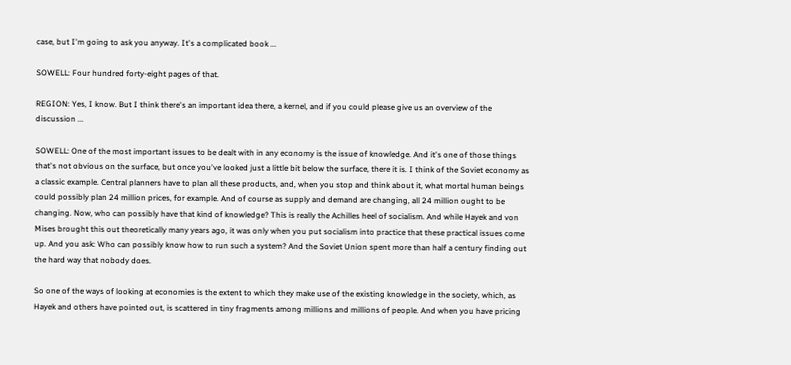case, but I'm going to ask you anyway. It's a complicated book ...

SOWELL: Four hundred forty-eight pages of that.

REGION: Yes, I know. But I think there's an important idea there, a kernel, and if you could please give us an overview of the discussion ...

SOWELL: One of the most important issues to be dealt with in any economy is the issue of knowledge. And it's one of those things that's not obvious on the surface, but once you've looked just a little bit below the surface, there it is. I think of the Soviet economy as a classic example. Central planners have to plan all these products, and, when you stop and think about it, what mortal human beings could possibly plan 24 million prices, for example. And of course as supply and demand are changing, all 24 million ought to be changing. Now, who can possibly have that kind of knowledge? This is really the Achilles heel of socialism. And while Hayek and von Mises brought this out theoretically many years ago, it was only when you put socialism into practice that these practical issues come up. And you ask: Who can possibly know how to run such a system? And the Soviet Union spent more than half a century finding out the hard way that nobody does.

So one of the ways of looking at economies is the extent to which they make use of the existing knowledge in the society, which, as Hayek and others have pointed out, is scattered in tiny fragments among millions and millions of people. And when you have pricing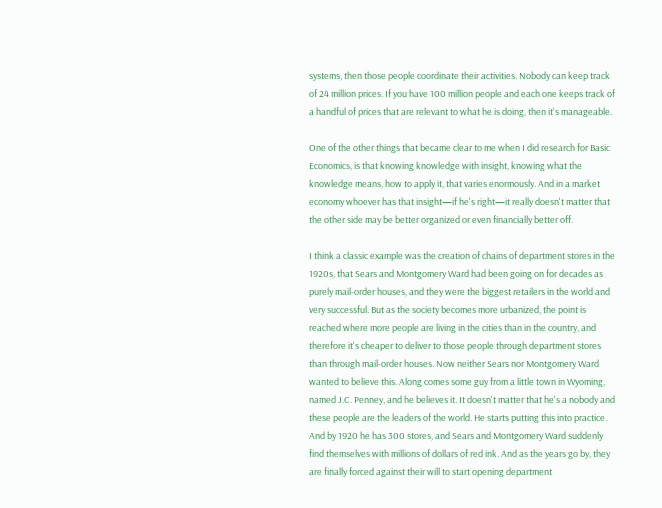systems, then those people coordinate their activities. Nobody can keep track of 24 million prices. If you have 100 million people and each one keeps track of a handful of prices that are relevant to what he is doing, then it's manageable.

One of the other things that became clear to me when I did research for Basic Economics, is that knowing knowledge with insight, knowing what the knowledge means, how to apply it, that varies enormously. And in a market economy whoever has that insight—if he's right—it really doesn't matter that the other side may be better organized or even financially better off.

I think a classic example was the creation of chains of department stores in the 1920s, that Sears and Montgomery Ward had been going on for decades as purely mail-order houses, and they were the biggest retailers in the world and very successful. But as the society becomes more urbanized, the point is reached where more people are living in the cities than in the country, and therefore it's cheaper to deliver to those people through department stores than through mail-order houses. Now neither Sears nor Montgomery Ward wanted to believe this. Along comes some guy from a little town in Wyoming, named J.C. Penney, and he believes it. It doesn't matter that he's a nobody and these people are the leaders of the world. He starts putting this into practice. And by 1920 he has 300 stores, and Sears and Montgomery Ward suddenly find themselves with millions of dollars of red ink. And as the years go by, they are finally forced against their will to start opening department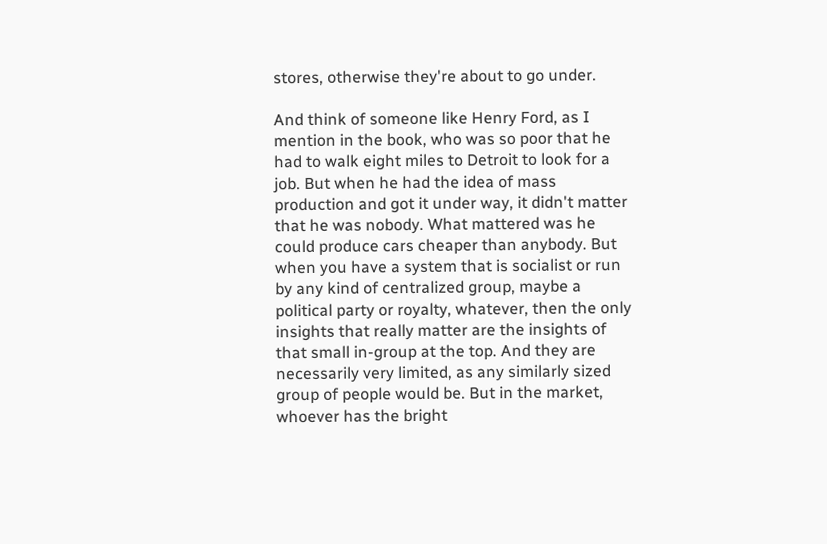stores, otherwise they're about to go under.

And think of someone like Henry Ford, as I mention in the book, who was so poor that he had to walk eight miles to Detroit to look for a job. But when he had the idea of mass production and got it under way, it didn't matter that he was nobody. What mattered was he could produce cars cheaper than anybody. But when you have a system that is socialist or run by any kind of centralized group, maybe a political party or royalty, whatever, then the only insights that really matter are the insights of that small in-group at the top. And they are necessarily very limited, as any similarly sized group of people would be. But in the market, whoever has the bright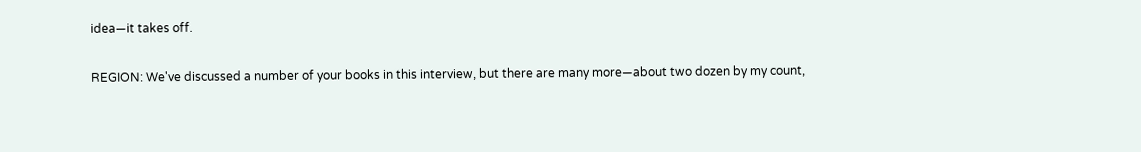idea—it takes off.

REGION: We've discussed a number of your books in this interview, but there are many more—about two dozen by my count,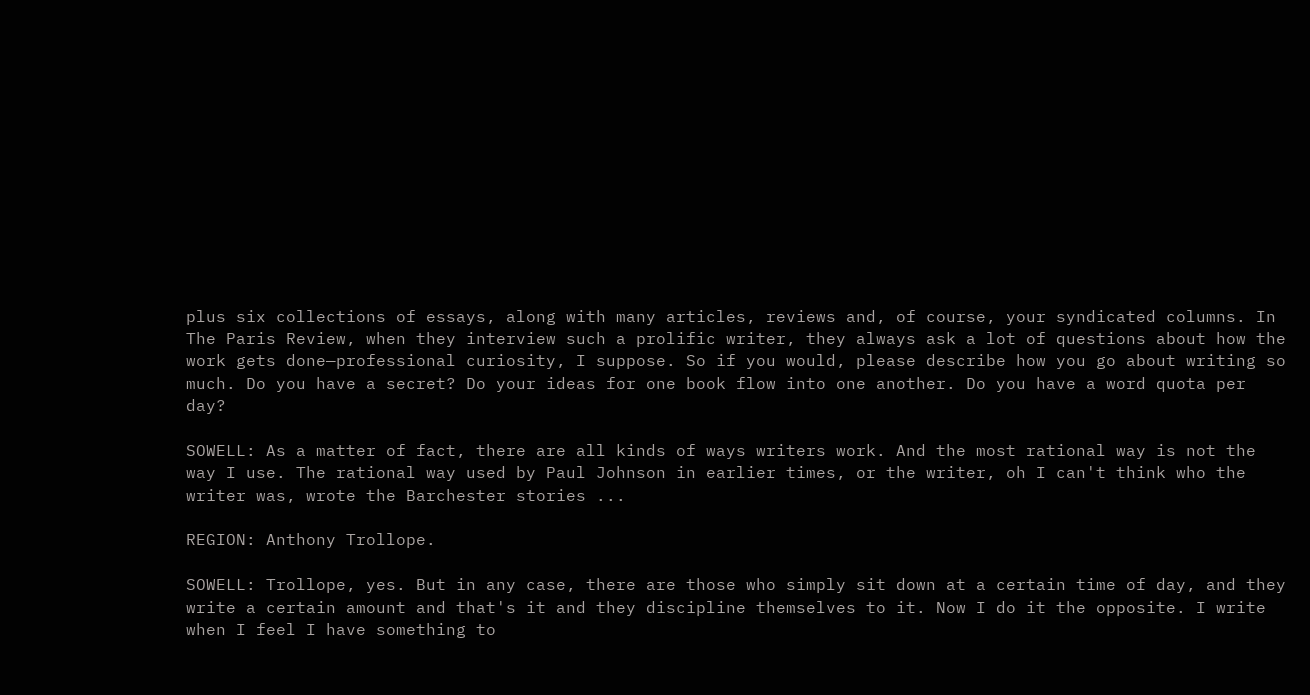plus six collections of essays, along with many articles, reviews and, of course, your syndicated columns. In The Paris Review, when they interview such a prolific writer, they always ask a lot of questions about how the work gets done—professional curiosity, I suppose. So if you would, please describe how you go about writing so much. Do you have a secret? Do your ideas for one book flow into one another. Do you have a word quota per day?

SOWELL: As a matter of fact, there are all kinds of ways writers work. And the most rational way is not the way I use. The rational way used by Paul Johnson in earlier times, or the writer, oh I can't think who the writer was, wrote the Barchester stories ...

REGION: Anthony Trollope.

SOWELL: Trollope, yes. But in any case, there are those who simply sit down at a certain time of day, and they write a certain amount and that's it and they discipline themselves to it. Now I do it the opposite. I write when I feel I have something to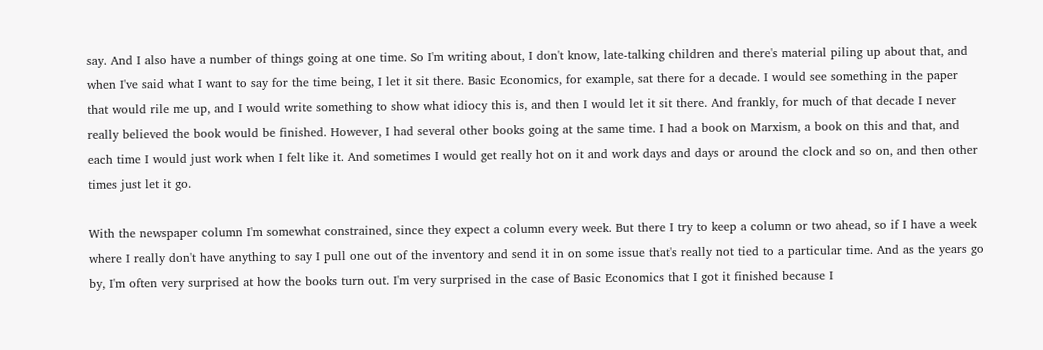say. And I also have a number of things going at one time. So I'm writing about, I don't know, late-talking children and there's material piling up about that, and when I've said what I want to say for the time being, I let it sit there. Basic Economics, for example, sat there for a decade. I would see something in the paper that would rile me up, and I would write something to show what idiocy this is, and then I would let it sit there. And frankly, for much of that decade I never really believed the book would be finished. However, I had several other books going at the same time. I had a book on Marxism, a book on this and that, and each time I would just work when I felt like it. And sometimes I would get really hot on it and work days and days or around the clock and so on, and then other times just let it go.

With the newspaper column I'm somewhat constrained, since they expect a column every week. But there I try to keep a column or two ahead, so if I have a week where I really don't have anything to say I pull one out of the inventory and send it in on some issue that's really not tied to a particular time. And as the years go by, I'm often very surprised at how the books turn out. I'm very surprised in the case of Basic Economics that I got it finished because I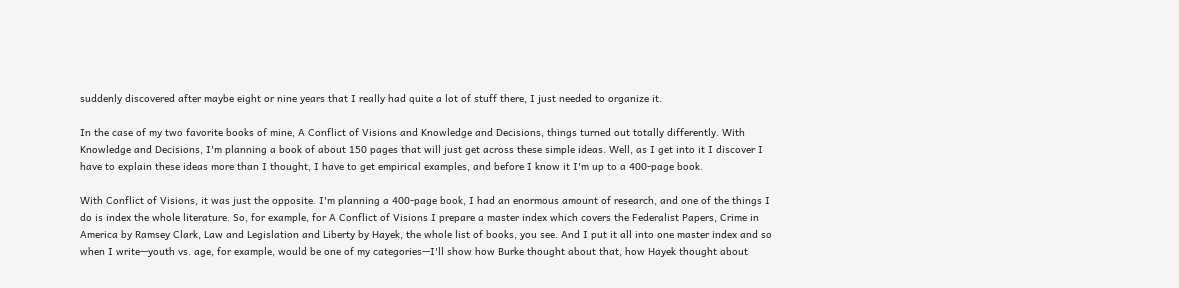suddenly discovered after maybe eight or nine years that I really had quite a lot of stuff there, I just needed to organize it.

In the case of my two favorite books of mine, A Conflict of Visions and Knowledge and Decisions, things turned out totally differently. With Knowledge and Decisions, I'm planning a book of about 150 pages that will just get across these simple ideas. Well, as I get into it I discover I have to explain these ideas more than I thought, I have to get empirical examples, and before I know it I'm up to a 400-page book.

With Conflict of Visions, it was just the opposite. I'm planning a 400-page book, I had an enormous amount of research, and one of the things I do is index the whole literature. So, for example, for A Conflict of Visions I prepare a master index which covers the Federalist Papers, Crime in America by Ramsey Clark, Law and Legislation and Liberty by Hayek, the whole list of books, you see. And I put it all into one master index and so when I write—youth vs. age, for example, would be one of my categories—I'll show how Burke thought about that, how Hayek thought about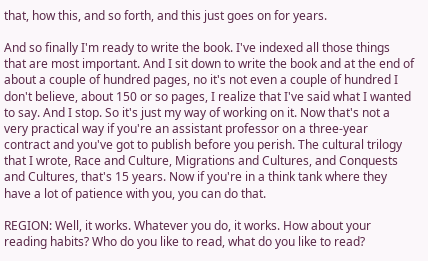that, how this, and so forth, and this just goes on for years.

And so finally I'm ready to write the book. I've indexed all those things that are most important. And I sit down to write the book and at the end of about a couple of hundred pages, no it's not even a couple of hundred I don't believe, about 150 or so pages, I realize that I've said what I wanted to say. And I stop. So it's just my way of working on it. Now that's not a very practical way if you're an assistant professor on a three-year contract and you've got to publish before you perish. The cultural trilogy that I wrote, Race and Culture, Migrations and Cultures, and Conquests and Cultures, that's 15 years. Now if you're in a think tank where they have a lot of patience with you, you can do that.

REGION: Well, it works. Whatever you do, it works. How about your reading habits? Who do you like to read, what do you like to read?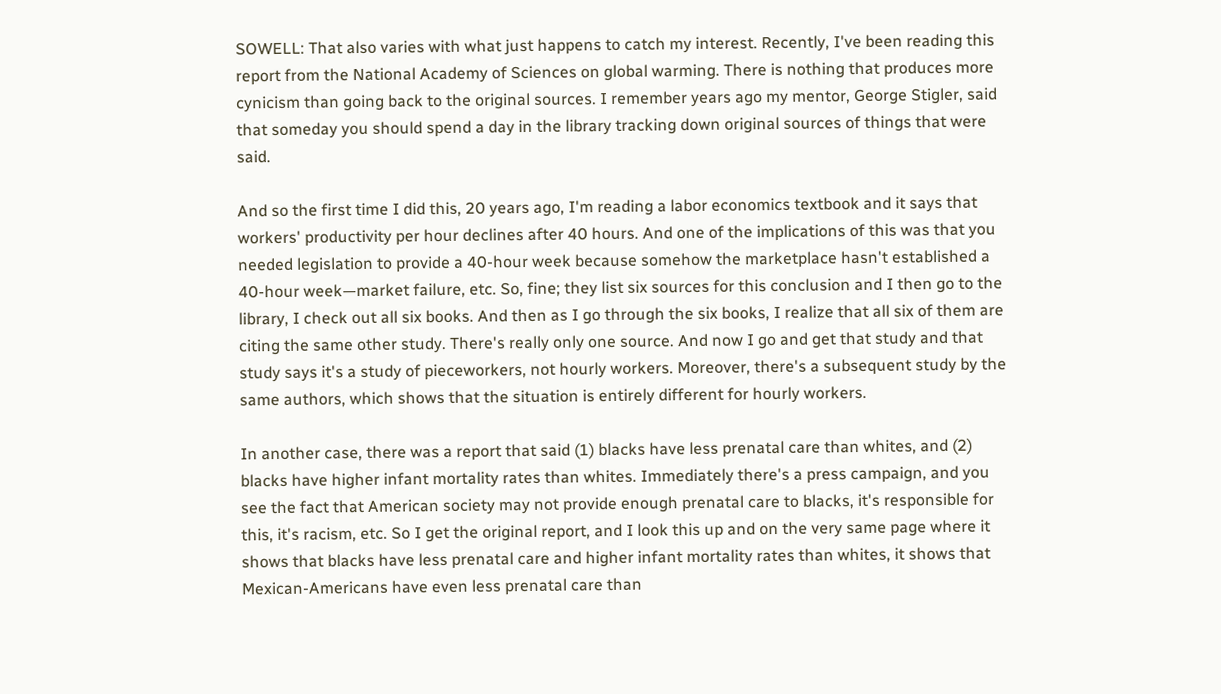SOWELL: That also varies with what just happens to catch my interest. Recently, I've been reading this report from the National Academy of Sciences on global warming. There is nothing that produces more cynicism than going back to the original sources. I remember years ago my mentor, George Stigler, said that someday you should spend a day in the library tracking down original sources of things that were said.

And so the first time I did this, 20 years ago, I'm reading a labor economics textbook and it says that workers' productivity per hour declines after 40 hours. And one of the implications of this was that you needed legislation to provide a 40-hour week because somehow the marketplace hasn't established a 40-hour week—market failure, etc. So, fine; they list six sources for this conclusion and I then go to the library, I check out all six books. And then as I go through the six books, I realize that all six of them are citing the same other study. There's really only one source. And now I go and get that study and that study says it's a study of pieceworkers, not hourly workers. Moreover, there's a subsequent study by the same authors, which shows that the situation is entirely different for hourly workers.

In another case, there was a report that said (1) blacks have less prenatal care than whites, and (2) blacks have higher infant mortality rates than whites. Immediately there's a press campaign, and you see the fact that American society may not provide enough prenatal care to blacks, it's responsible for this, it's racism, etc. So I get the original report, and I look this up and on the very same page where it shows that blacks have less prenatal care and higher infant mortality rates than whites, it shows that Mexican-Americans have even less prenatal care than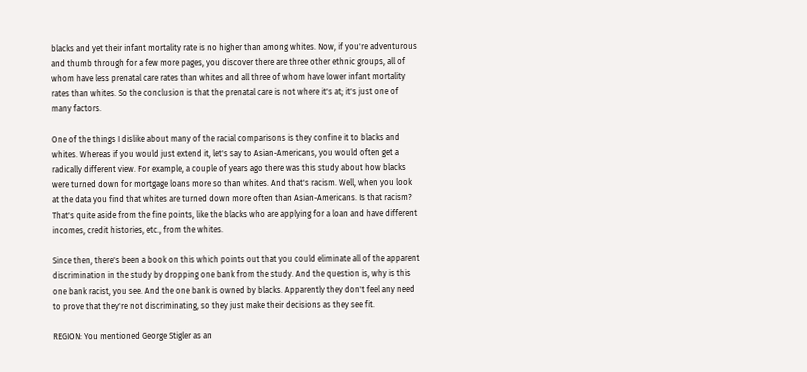blacks and yet their infant mortality rate is no higher than among whites. Now, if you're adventurous and thumb through for a few more pages, you discover there are three other ethnic groups, all of whom have less prenatal care rates than whites and all three of whom have lower infant mortality rates than whites. So the conclusion is that the prenatal care is not where it's at; it's just one of many factors.

One of the things I dislike about many of the racial comparisons is they confine it to blacks and whites. Whereas if you would just extend it, let's say to Asian-Americans, you would often get a radically different view. For example, a couple of years ago there was this study about how blacks were turned down for mortgage loans more so than whites. And that's racism. Well, when you look at the data you find that whites are turned down more often than Asian-Americans. Is that racism? That's quite aside from the fine points, like the blacks who are applying for a loan and have different incomes, credit histories, etc., from the whites.

Since then, there's been a book on this which points out that you could eliminate all of the apparent discrimination in the study by dropping one bank from the study. And the question is, why is this one bank racist, you see. And the one bank is owned by blacks. Apparently they don't feel any need to prove that they're not discriminating, so they just make their decisions as they see fit.

REGION: You mentioned George Stigler as an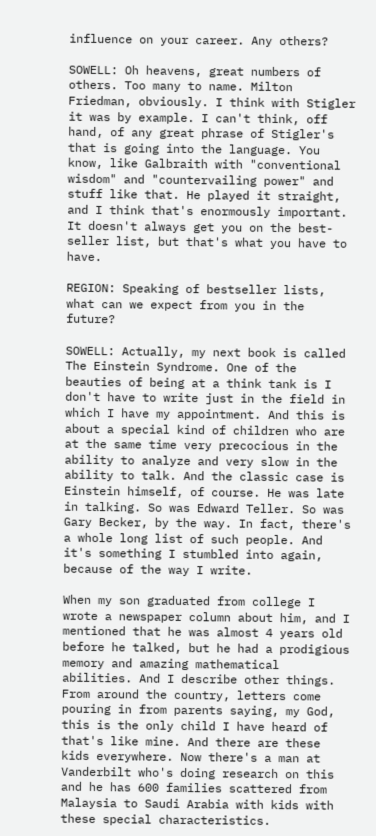influence on your career. Any others?

SOWELL: Oh heavens, great numbers of others. Too many to name. Milton Friedman, obviously. I think with Stigler it was by example. I can't think, off hand, of any great phrase of Stigler's that is going into the language. You know, like Galbraith with "conventional wisdom" and "countervailing power" and stuff like that. He played it straight, and I think that's enormously important. It doesn't always get you on the best-seller list, but that's what you have to have.

REGION: Speaking of bestseller lists, what can we expect from you in the future?

SOWELL: Actually, my next book is called The Einstein Syndrome. One of the beauties of being at a think tank is I don't have to write just in the field in which I have my appointment. And this is about a special kind of children who are at the same time very precocious in the ability to analyze and very slow in the ability to talk. And the classic case is Einstein himself, of course. He was late in talking. So was Edward Teller. So was Gary Becker, by the way. In fact, there's a whole long list of such people. And it's something I stumbled into again, because of the way I write.

When my son graduated from college I wrote a newspaper column about him, and I mentioned that he was almost 4 years old before he talked, but he had a prodigious memory and amazing mathematical abilities. And I describe other things. From around the country, letters come pouring in from parents saying, my God, this is the only child I have heard of that's like mine. And there are these kids everywhere. Now there's a man at Vanderbilt who's doing research on this and he has 600 families scattered from Malaysia to Saudi Arabia with kids with these special characteristics.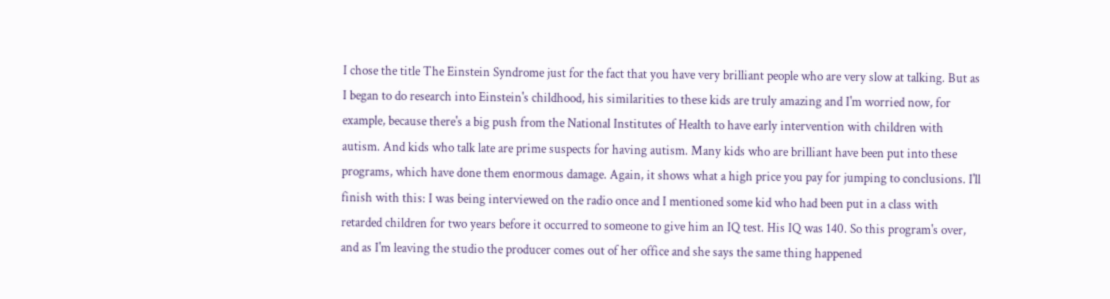I chose the title The Einstein Syndrome just for the fact that you have very brilliant people who are very slow at talking. But as I began to do research into Einstein's childhood, his similarities to these kids are truly amazing and I'm worried now, for example, because there's a big push from the National Institutes of Health to have early intervention with children with autism. And kids who talk late are prime suspects for having autism. Many kids who are brilliant have been put into these programs, which have done them enormous damage. Again, it shows what a high price you pay for jumping to conclusions. I'll finish with this: I was being interviewed on the radio once and I mentioned some kid who had been put in a class with retarded children for two years before it occurred to someone to give him an IQ test. His IQ was 140. So this program's over, and as I'm leaving the studio the producer comes out of her office and she says the same thing happened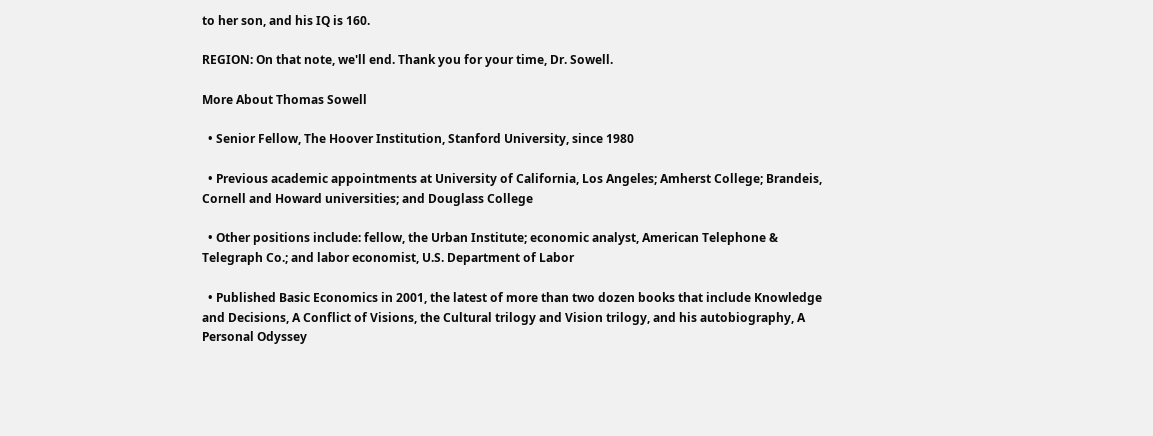to her son, and his IQ is 160.

REGION: On that note, we'll end. Thank you for your time, Dr. Sowell.

More About Thomas Sowell

  • Senior Fellow, The Hoover Institution, Stanford University, since 1980

  • Previous academic appointments at University of California, Los Angeles; Amherst College; Brandeis, Cornell and Howard universities; and Douglass College

  • Other positions include: fellow, the Urban Institute; economic analyst, American Telephone & Telegraph Co.; and labor economist, U.S. Department of Labor

  • Published Basic Economics in 2001, the latest of more than two dozen books that include Knowledge and Decisions, A Conflict of Visions, the Cultural trilogy and Vision trilogy, and his autobiography, A Personal Odyssey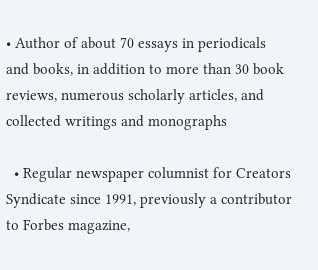• Author of about 70 essays in periodicals and books, in addition to more than 30 book reviews, numerous scholarly articles, and collected writings and monographs

  • Regular newspaper columnist for Creators Syndicate since 1991, previously a contributor to Forbes magazine,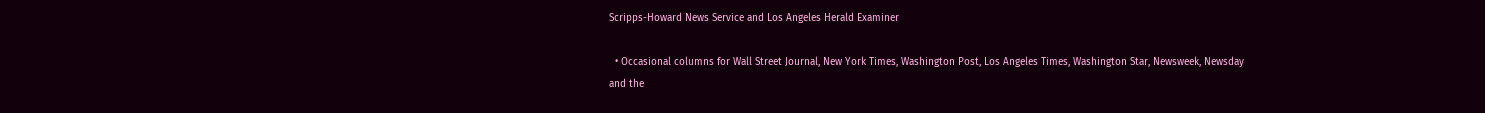Scripps-Howard News Service and Los Angeles Herald Examiner

  • Occasional columns for Wall Street Journal, New York Times, Washington Post, Los Angeles Times, Washington Star, Newsweek, Newsday and the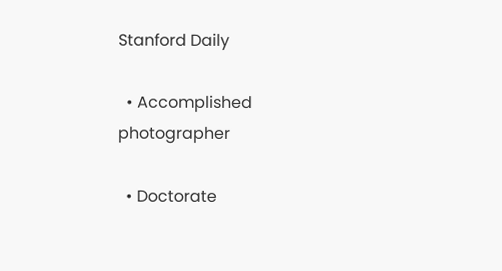Stanford Daily

  • Accomplished photographer

  • Doctorate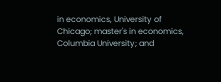in economics, University of Chicago; master's in economics, Columbia University; and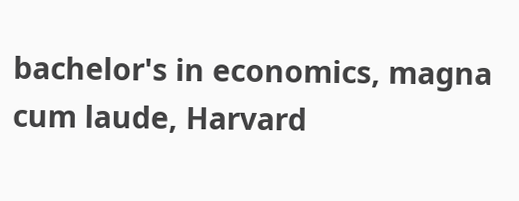bachelor's in economics, magna cum laude, Harvard